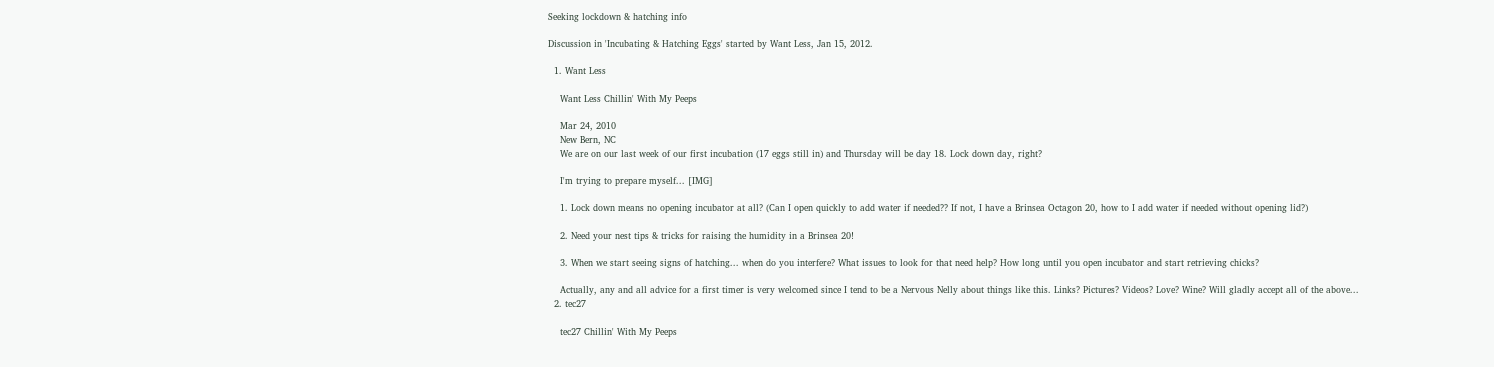Seeking lockdown & hatching info

Discussion in 'Incubating & Hatching Eggs' started by Want Less, Jan 15, 2012.

  1. Want Less

    Want Less Chillin' With My Peeps

    Mar 24, 2010
    New Bern, NC
    We are on our last week of our first incubation (17 eggs still in) and Thursday will be day 18. Lock down day, right?

    I'm trying to prepare myself... [IMG]

    1. Lock down means no opening incubator at all? (Can I open quickly to add water if needed?? If not, I have a Brinsea Octagon 20, how to I add water if needed without opening lid?)

    2. Need your nest tips & tricks for raising the humidity in a Brinsea 20!

    3. When we start seeing signs of hatching... when do you interfere? What issues to look for that need help? How long until you open incubator and start retrieving chicks?

    Actually, any and all advice for a first timer is very welcomed since I tend to be a Nervous Nelly about things like this. Links? Pictures? Videos? Love? Wine? Will gladly accept all of the above...
  2. tec27

    tec27 Chillin' With My Peeps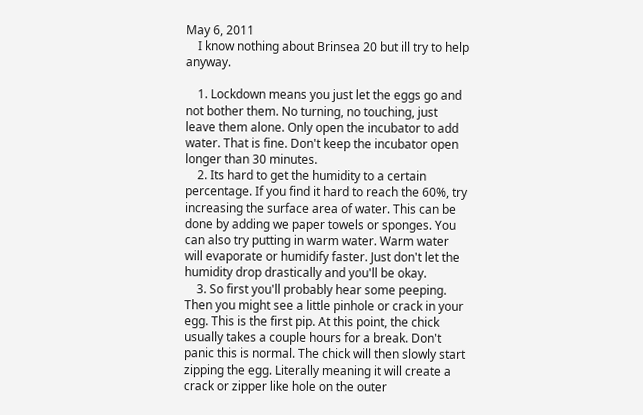May 6, 2011
    I know nothing about Brinsea 20 but ill try to help anyway.

    1. Lockdown means you just let the eggs go and not bother them. No turning, no touching, just leave them alone. Only open the incubator to add water. That is fine. Don't keep the incubator open longer than 30 minutes.
    2. Its hard to get the humidity to a certain percentage. If you find it hard to reach the 60%, try increasing the surface area of water. This can be done by adding we paper towels or sponges. You can also try putting in warm water. Warm water will evaporate or humidify faster. Just don't let the humidity drop drastically and you'll be okay.
    3. So first you'll probably hear some peeping. Then you might see a little pinhole or crack in your egg. This is the first pip. At this point, the chick usually takes a couple hours for a break. Don't panic this is normal. The chick will then slowly start zipping the egg. Literally meaning it will create a crack or zipper like hole on the outer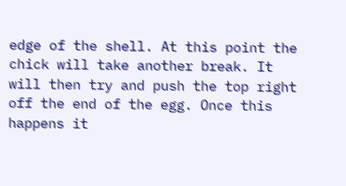edge of the shell. At this point the chick will take another break. It will then try and push the top right off the end of the egg. Once this happens it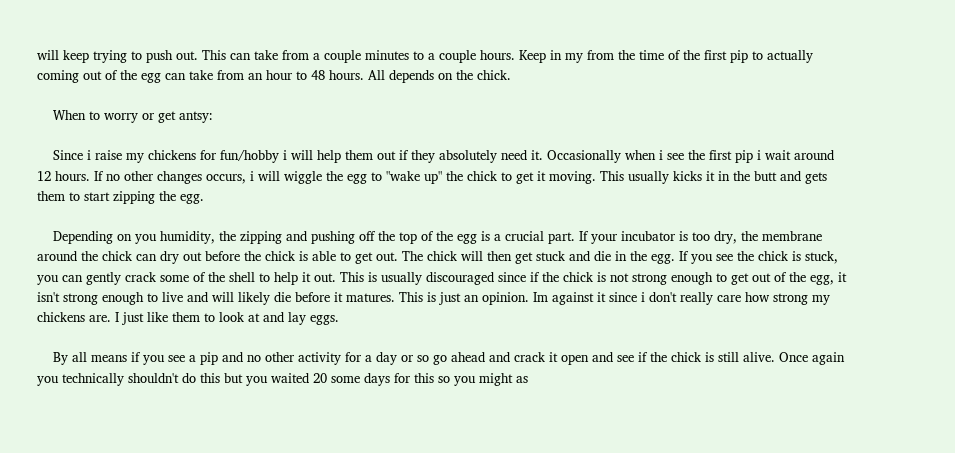will keep trying to push out. This can take from a couple minutes to a couple hours. Keep in my from the time of the first pip to actually coming out of the egg can take from an hour to 48 hours. All depends on the chick.

    When to worry or get antsy:

    Since i raise my chickens for fun/hobby i will help them out if they absolutely need it. Occasionally when i see the first pip i wait around 12 hours. If no other changes occurs, i will wiggle the egg to "wake up" the chick to get it moving. This usually kicks it in the butt and gets them to start zipping the egg.

    Depending on you humidity, the zipping and pushing off the top of the egg is a crucial part. If your incubator is too dry, the membrane around the chick can dry out before the chick is able to get out. The chick will then get stuck and die in the egg. If you see the chick is stuck, you can gently crack some of the shell to help it out. This is usually discouraged since if the chick is not strong enough to get out of the egg, it isn't strong enough to live and will likely die before it matures. This is just an opinion. Im against it since i don't really care how strong my chickens are. I just like them to look at and lay eggs.

    By all means if you see a pip and no other activity for a day or so go ahead and crack it open and see if the chick is still alive. Once again you technically shouldn't do this but you waited 20 some days for this so you might as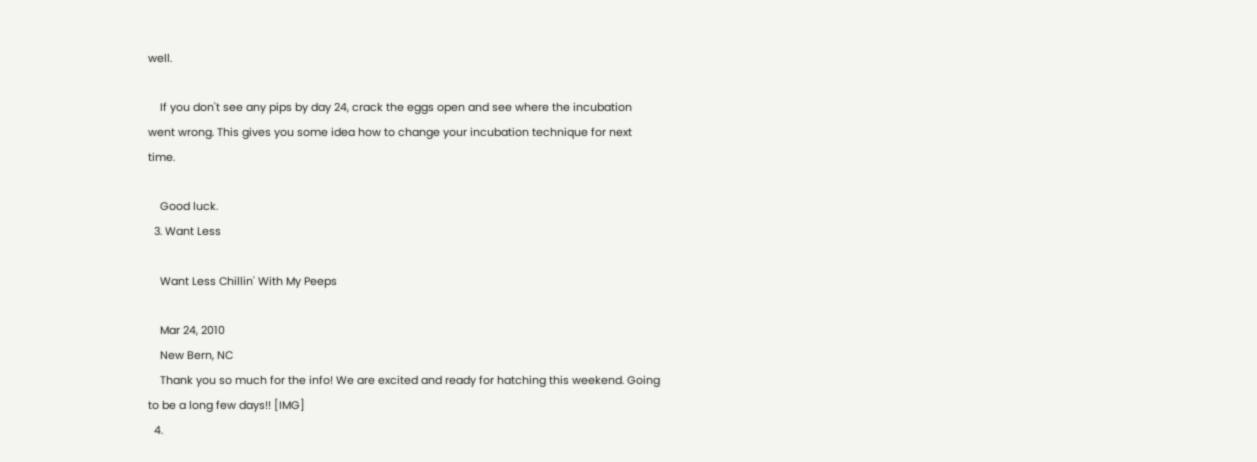well.

    If you don't see any pips by day 24, crack the eggs open and see where the incubation went wrong. This gives you some idea how to change your incubation technique for next time.

    Good luck.
  3. Want Less

    Want Less Chillin' With My Peeps

    Mar 24, 2010
    New Bern, NC
    Thank you so much for the info! We are excited and ready for hatching this weekend. Going to be a long few days!! [IMG]
  4.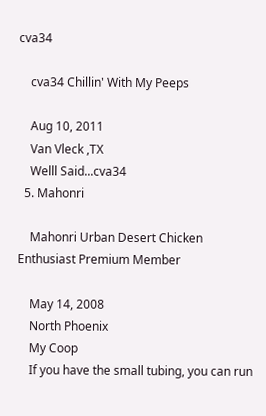cva34

    cva34 Chillin' With My Peeps

    Aug 10, 2011
    Van Vleck ,TX
    Welll Said...cva34
  5. Mahonri

    Mahonri Urban Desert Chicken Enthusiast Premium Member

    May 14, 2008
    North Phoenix
    My Coop
    If you have the small tubing, you can run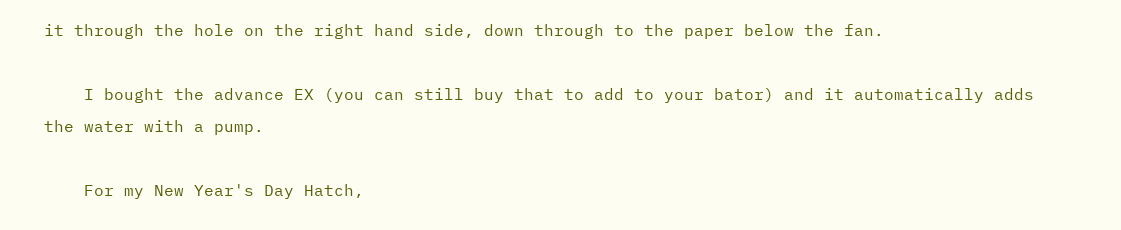it through the hole on the right hand side, down through to the paper below the fan.

    I bought the advance EX (you can still buy that to add to your bator) and it automatically adds the water with a pump.

    For my New Year's Day Hatch,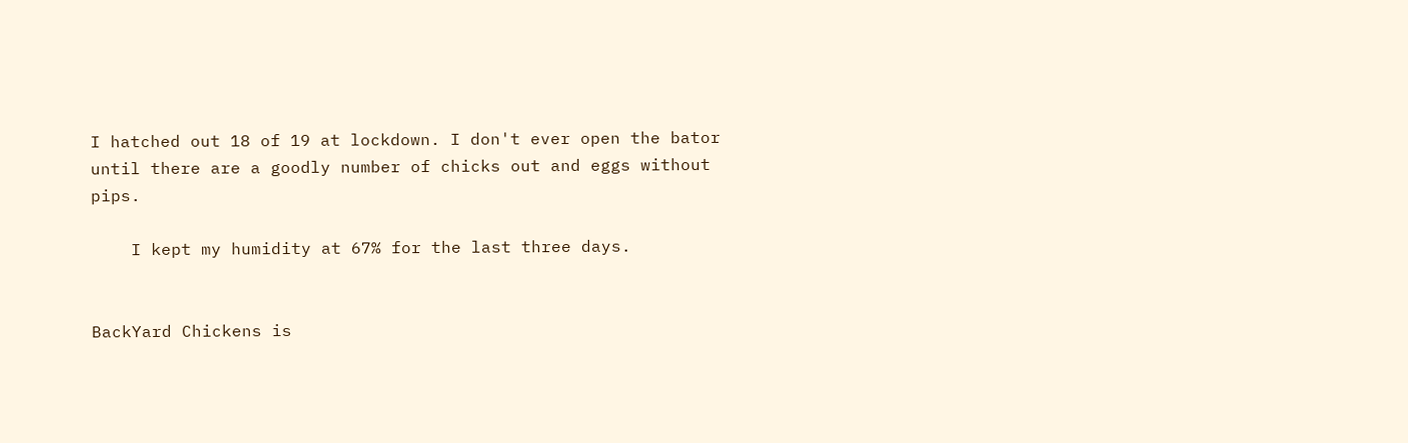I hatched out 18 of 19 at lockdown. I don't ever open the bator until there are a goodly number of chicks out and eggs without pips.

    I kept my humidity at 67% for the last three days.


BackYard Chickens is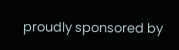proudly sponsored by